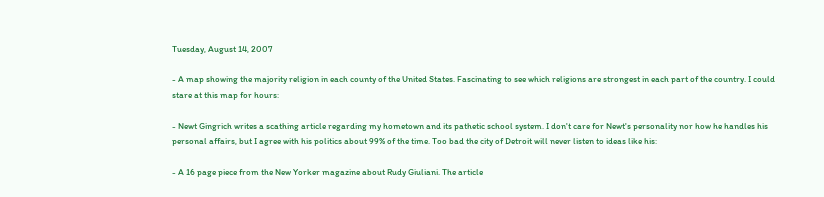Tuesday, August 14, 2007

- A map showing the majority religion in each county of the United States. Fascinating to see which religions are strongest in each part of the country. I could stare at this map for hours:

- Newt Gingrich writes a scathing article regarding my hometown and its pathetic school system. I don't care for Newt's personality nor how he handles his personal affairs, but I agree with his politics about 99% of the time. Too bad the city of Detroit will never listen to ideas like his:

- A 16 page piece from the New Yorker magazine about Rudy Giuliani. The article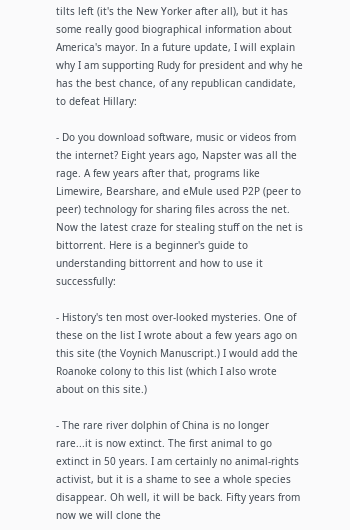tilts left (it's the New Yorker after all), but it has some really good biographical information about America's mayor. In a future update, I will explain why I am supporting Rudy for president and why he has the best chance, of any republican candidate, to defeat Hillary:

- Do you download software, music or videos from the internet? Eight years ago, Napster was all the rage. A few years after that, programs like Limewire, Bearshare, and eMule used P2P (peer to peer) technology for sharing files across the net. Now the latest craze for stealing stuff on the net is bittorrent. Here is a beginner's guide to understanding bittorrent and how to use it successfully:

- History's ten most over-looked mysteries. One of these on the list I wrote about a few years ago on this site (the Voynich Manuscript.) I would add the Roanoke colony to this list (which I also wrote about on this site.)

- The rare river dolphin of China is no longer rare...it is now extinct. The first animal to go extinct in 50 years. I am certainly no animal-rights activist, but it is a shame to see a whole species disappear. Oh well, it will be back. Fifty years from now we will clone the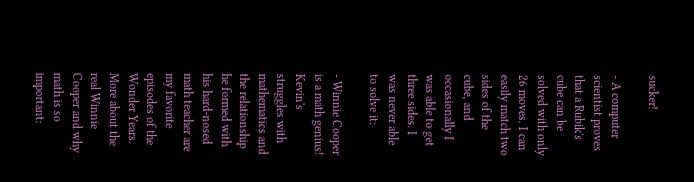sucker!

- A computer scientist proves that a Rubik's cube can be solved with only 26 moves. I can easily match two sides of the cube, and occasionally I was able to get three sides. I was never able to solve it:

- Winnie Cooper is a math genius! Kevin's struggles with mathematics and the relationship he formed with his hard-nosed math teacher are my favorite episodes of the Wonder Years. More about the real Winnie Cooper and why math is so important: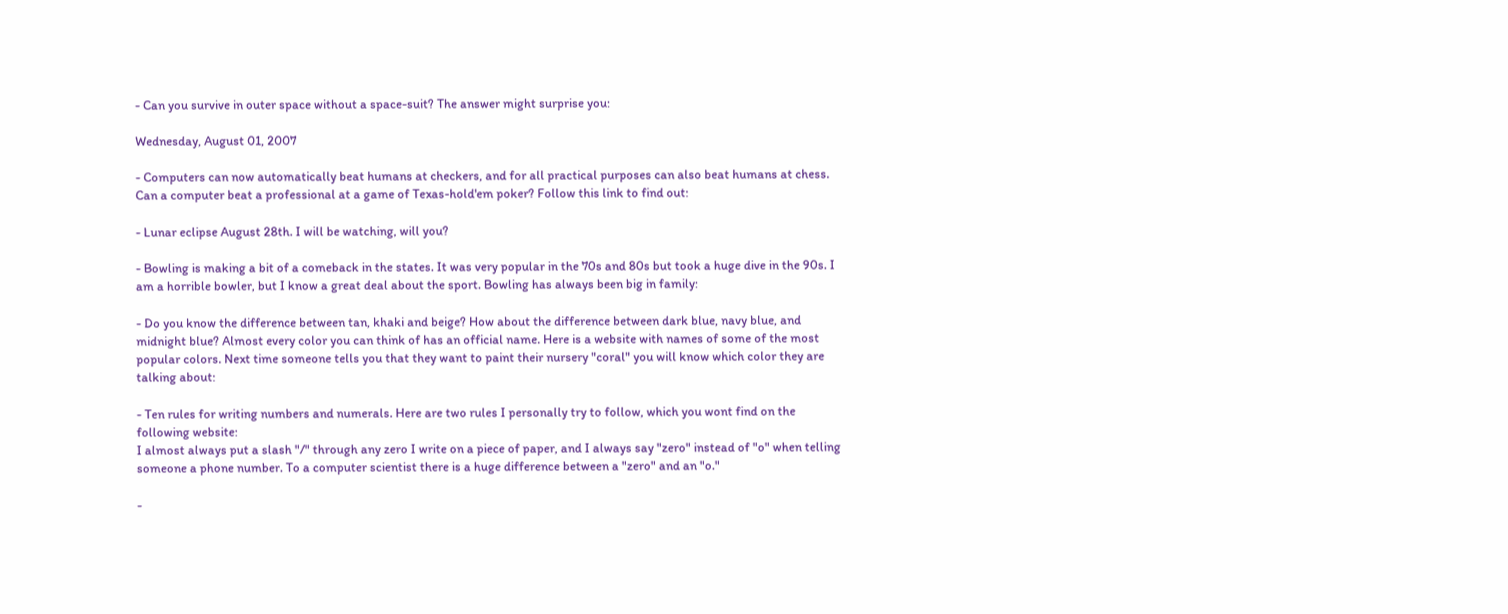- Can you survive in outer space without a space-suit? The answer might surprise you:

Wednesday, August 01, 2007

- Computers can now automatically beat humans at checkers, and for all practical purposes can also beat humans at chess. Can a computer beat a professional at a game of Texas-hold'em poker? Follow this link to find out:

- Lunar eclipse August 28th. I will be watching, will you?

- Bowling is making a bit of a comeback in the states. It was very popular in the 70s and 80s but took a huge dive in the 90s. I am a horrible bowler, but I know a great deal about the sport. Bowling has always been big in family:

- Do you know the difference between tan, khaki and beige? How about the difference between dark blue, navy blue, and midnight blue? Almost every color you can think of has an official name. Here is a website with names of some of the most popular colors. Next time someone tells you that they want to paint their nursery "coral" you will know which color they are talking about:

- Ten rules for writing numbers and numerals. Here are two rules I personally try to follow, which you wont find on the following website:
I almost always put a slash "/" through any zero I write on a piece of paper, and I always say "zero" instead of "o" when telling someone a phone number. To a computer scientist there is a huge difference between a "zero" and an "o."

-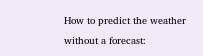How to predict the weather without a forecast: